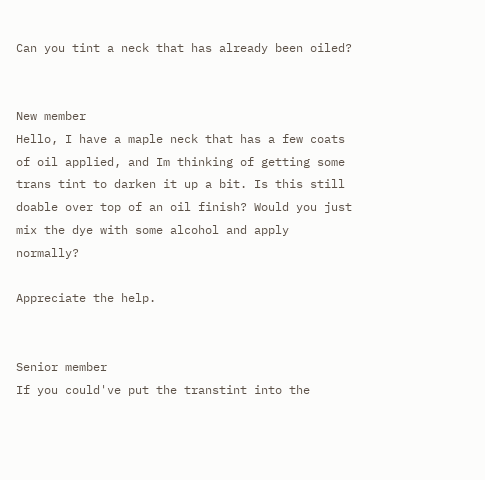Can you tint a neck that has already been oiled?


New member
Hello, I have a maple neck that has a few coats of oil applied, and Im thinking of getting some trans tint to darken it up a bit. Is this still doable over top of an oil finish? Would you just mix the dye with some alcohol and apply normally?

Appreciate the help.


Senior member
If you could've put the transtint into the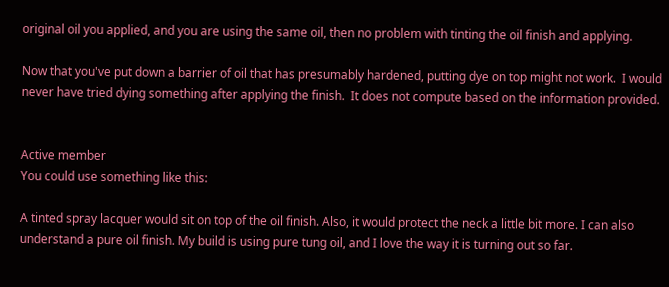original oil you applied, and you are using the same oil, then no problem with tinting the oil finish and applying.

Now that you've put down a barrier of oil that has presumably hardened, putting dye on top might not work.  I would never have tried dying something after applying the finish.  It does not compute based on the information provided.


Active member
You could use something like this:

A tinted spray lacquer would sit on top of the oil finish. Also, it would protect the neck a little bit more. I can also understand a pure oil finish. My build is using pure tung oil, and I love the way it is turning out so far.